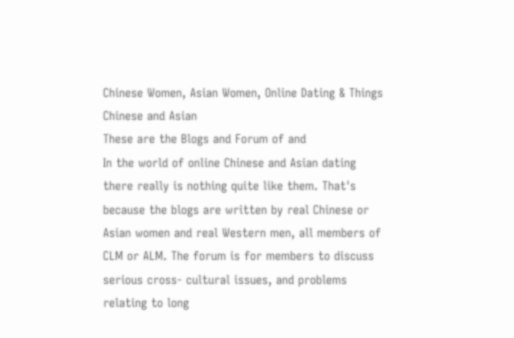Chinese Women, Asian Women, Online Dating & Things Chinese and Asian
These are the Blogs and Forum of and
In the world of online Chinese and Asian dating there really is nothing quite like them. That's because the blogs are written by real Chinese or Asian women and real Western men, all members of CLM or ALM. The forum is for members to discuss serious cross- cultural issues, and problems relating to long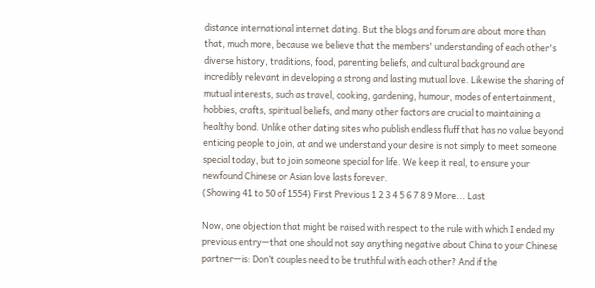distance international internet dating. But the blogs and forum are about more than that, much more, because we believe that the members' understanding of each other's diverse history, traditions, food, parenting beliefs, and cultural background are incredibly relevant in developing a strong and lasting mutual love. Likewise the sharing of mutual interests, such as travel, cooking, gardening, humour, modes of entertainment, hobbies, crafts, spiritual beliefs, and many other factors are crucial to maintaining a healthy bond. Unlike other dating sites who publish endless fluff that has no value beyond enticing people to join, at and we understand your desire is not simply to meet someone special today, but to join someone special for life. We keep it real, to ensure your newfound Chinese or Asian love lasts forever.
(Showing 41 to 50 of 1554) First Previous 1 2 3 4 5 6 7 8 9 More... Last

Now, one objection that might be raised with respect to the rule with which I ended my previous entry—that one should not say anything negative about China to your Chinese partner—is: Don’t couples need to be truthful with each other? And if the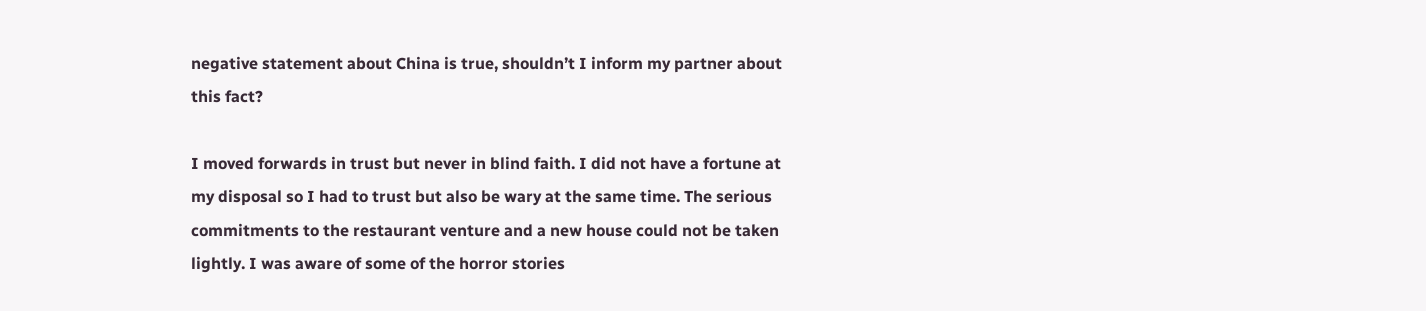negative statement about China is true, shouldn’t I inform my partner about this fact?

I moved forwards in trust but never in blind faith. I did not have a fortune at my disposal so I had to trust but also be wary at the same time. The serious commitments to the restaurant venture and a new house could not be taken lightly. I was aware of some of the horror stories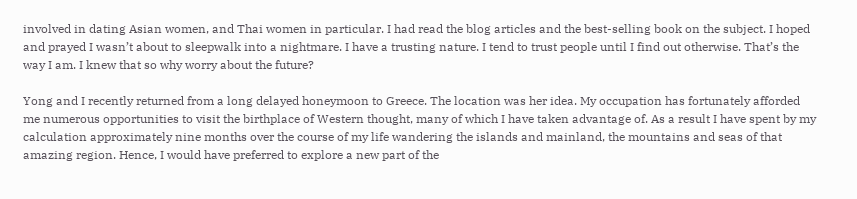involved in dating Asian women, and Thai women in particular. I had read the blog articles and the best-selling book on the subject. I hoped and prayed I wasn’t about to sleepwalk into a nightmare. I have a trusting nature. I tend to trust people until I find out otherwise. That’s the way I am. I knew that so why worry about the future?

Yong and I recently returned from a long delayed honeymoon to Greece. The location was her idea. My occupation has fortunately afforded me numerous opportunities to visit the birthplace of Western thought, many of which I have taken advantage of. As a result I have spent by my calculation approximately nine months over the course of my life wandering the islands and mainland, the mountains and seas of that amazing region. Hence, I would have preferred to explore a new part of the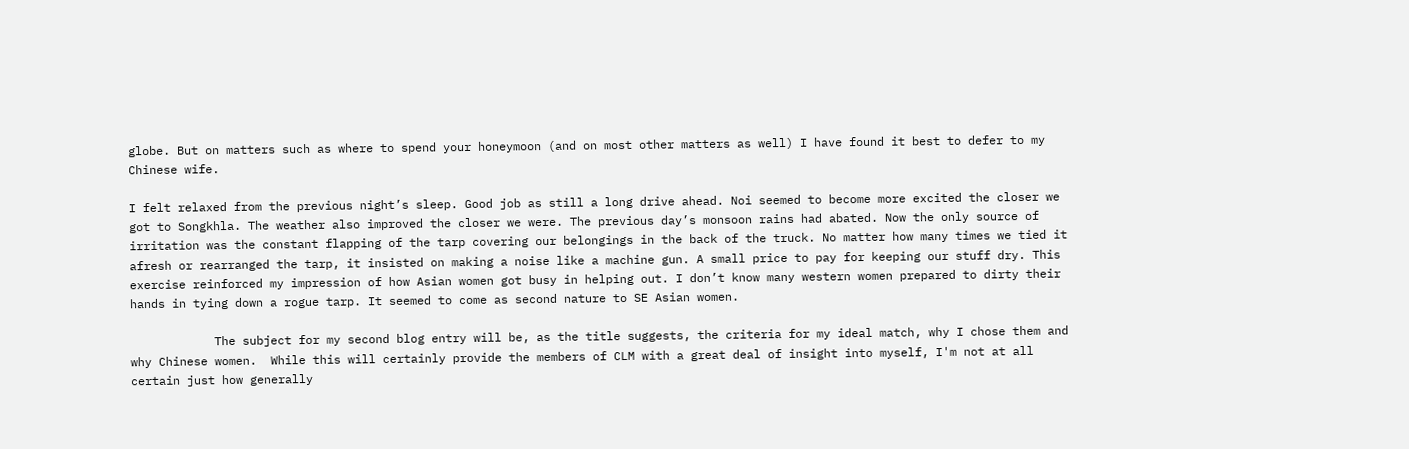globe. But on matters such as where to spend your honeymoon (and on most other matters as well) I have found it best to defer to my Chinese wife.

I felt relaxed from the previous night’s sleep. Good job as still a long drive ahead. Noi seemed to become more excited the closer we got to Songkhla. The weather also improved the closer we were. The previous day’s monsoon rains had abated. Now the only source of irritation was the constant flapping of the tarp covering our belongings in the back of the truck. No matter how many times we tied it afresh or rearranged the tarp, it insisted on making a noise like a machine gun. A small price to pay for keeping our stuff dry. This exercise reinforced my impression of how Asian women got busy in helping out. I don’t know many western women prepared to dirty their hands in tying down a rogue tarp. It seemed to come as second nature to SE Asian women.

            The subject for my second blog entry will be, as the title suggests, the criteria for my ideal match, why I chose them and why Chinese women.  While this will certainly provide the members of CLM with a great deal of insight into myself, I'm not at all certain just how generally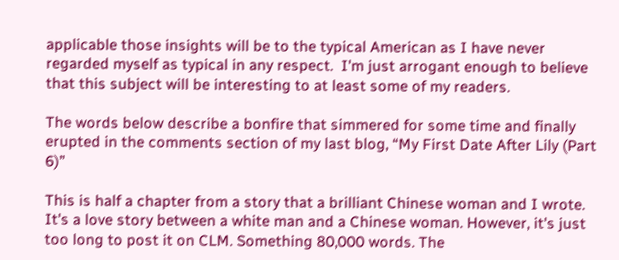applicable those insights will be to the typical American as I have never regarded myself as typical in any respect.  I'm just arrogant enough to believe that this subject will be interesting to at least some of my readers.

The words below describe a bonfire that simmered for some time and finally erupted in the comments section of my last blog, “My First Date After Lily (Part 6)”

This is half a chapter from a story that a brilliant Chinese woman and I wrote. It's a love story between a white man and a Chinese woman. However, it's just too long to post it on CLM. Something 80,000 words. The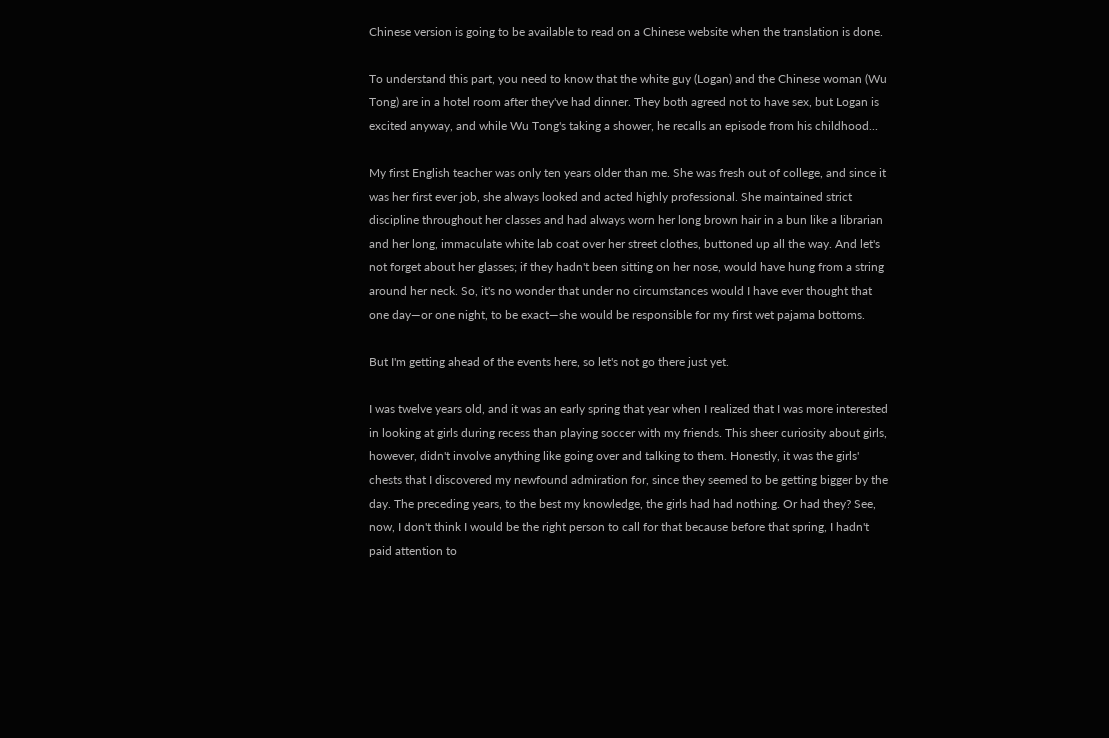Chinese version is going to be available to read on a Chinese website when the translation is done.

To understand this part, you need to know that the white guy (Logan) and the Chinese woman (Wu Tong) are in a hotel room after they've had dinner. They both agreed not to have sex, but Logan is excited anyway, and while Wu Tong's taking a shower, he recalls an episode from his childhood...

My first English teacher was only ten years older than me. She was fresh out of college, and since it was her first ever job, she always looked and acted highly professional. She maintained strict discipline throughout her classes and had always worn her long brown hair in a bun like a librarian and her long, immaculate white lab coat over her street clothes, buttoned up all the way. And let's not forget about her glasses; if they hadn't been sitting on her nose, would have hung from a string around her neck. So, it's no wonder that under no circumstances would I have ever thought that one day—or one night, to be exact—she would be responsible for my first wet pajama bottoms.

But I'm getting ahead of the events here, so let's not go there just yet.

I was twelve years old, and it was an early spring that year when I realized that I was more interested in looking at girls during recess than playing soccer with my friends. This sheer curiosity about girls, however, didn't involve anything like going over and talking to them. Honestly, it was the girls' chests that I discovered my newfound admiration for, since they seemed to be getting bigger by the day. The preceding years, to the best my knowledge, the girls had had nothing. Or had they? See, now, I don't think I would be the right person to call for that because before that spring, I hadn't paid attention to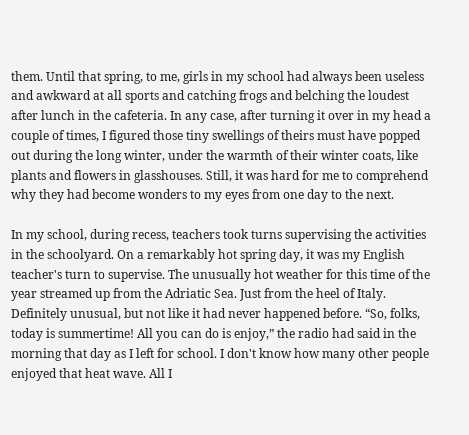them. Until that spring, to me, girls in my school had always been useless and awkward at all sports and catching frogs and belching the loudest after lunch in the cafeteria. In any case, after turning it over in my head a couple of times, I figured those tiny swellings of theirs must have popped out during the long winter, under the warmth of their winter coats, like plants and flowers in glasshouses. Still, it was hard for me to comprehend why they had become wonders to my eyes from one day to the next.

In my school, during recess, teachers took turns supervising the activities in the schoolyard. On a remarkably hot spring day, it was my English teacher's turn to supervise. The unusually hot weather for this time of the year streamed up from the Adriatic Sea. Just from the heel of Italy. Definitely unusual, but not like it had never happened before. “So, folks, today is summertime! All you can do is enjoy,” the radio had said in the morning that day as I left for school. I don't know how many other people enjoyed that heat wave. All I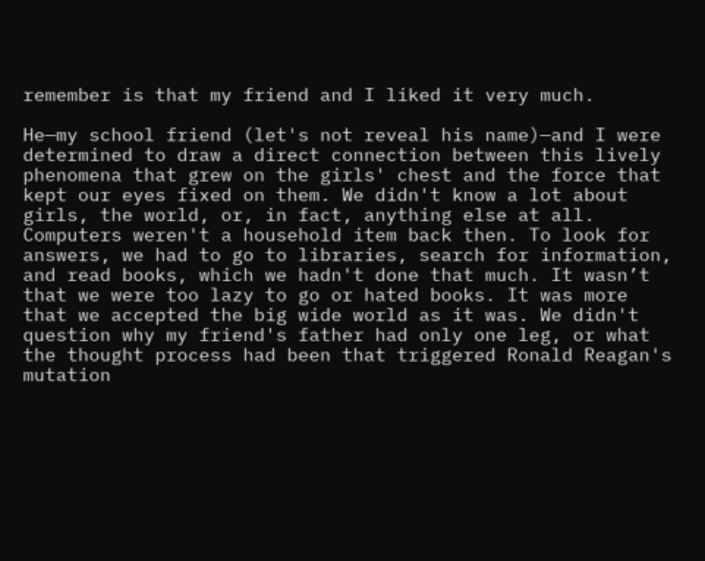remember is that my friend and I liked it very much.

He—my school friend (let's not reveal his name)—and I were determined to draw a direct connection between this lively phenomena that grew on the girls' chest and the force that kept our eyes fixed on them. We didn't know a lot about girls, the world, or, in fact, anything else at all. Computers weren't a household item back then. To look for answers, we had to go to libraries, search for information, and read books, which we hadn't done that much. It wasn’t that we were too lazy to go or hated books. It was more that we accepted the big wide world as it was. We didn't question why my friend's father had only one leg, or what the thought process had been that triggered Ronald Reagan's mutation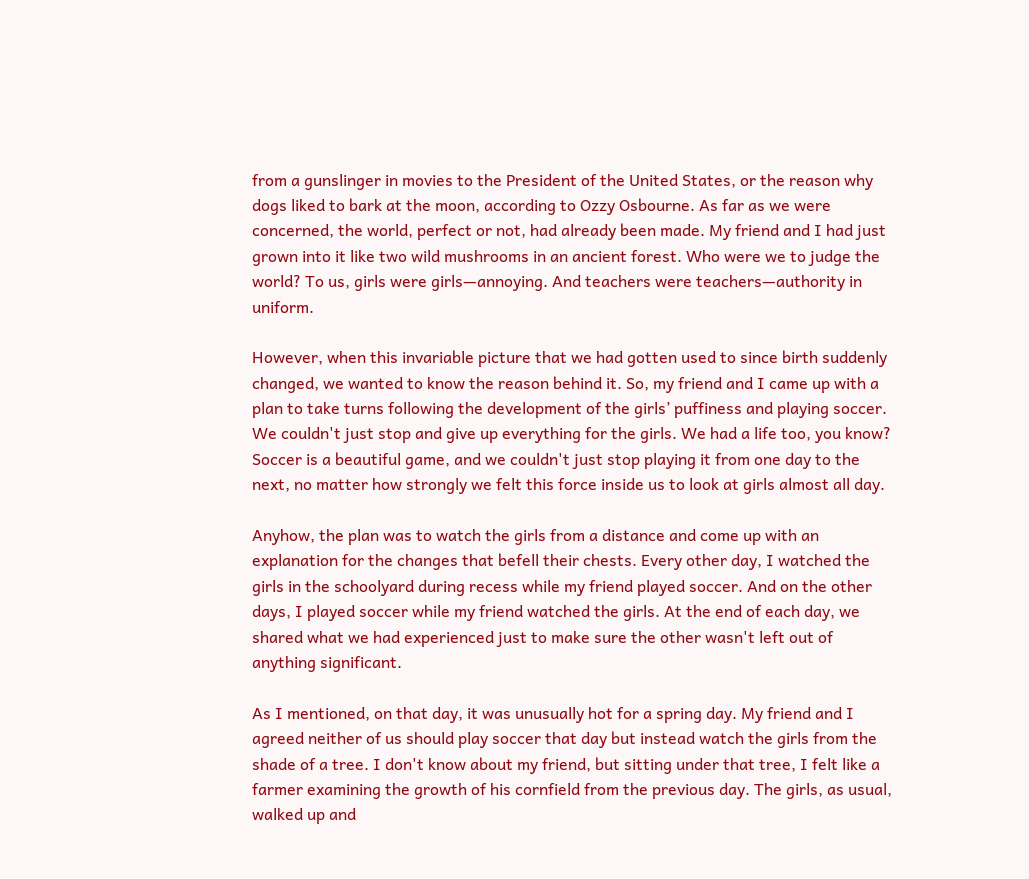from a gunslinger in movies to the President of the United States, or the reason why dogs liked to bark at the moon, according to Ozzy Osbourne. As far as we were concerned, the world, perfect or not, had already been made. My friend and I had just grown into it like two wild mushrooms in an ancient forest. Who were we to judge the world? To us, girls were girls—annoying. And teachers were teachers—authority in uniform.

However, when this invariable picture that we had gotten used to since birth suddenly changed, we wanted to know the reason behind it. So, my friend and I came up with a plan to take turns following the development of the girls’ puffiness and playing soccer. We couldn't just stop and give up everything for the girls. We had a life too, you know? Soccer is a beautiful game, and we couldn't just stop playing it from one day to the next, no matter how strongly we felt this force inside us to look at girls almost all day.

Anyhow, the plan was to watch the girls from a distance and come up with an explanation for the changes that befell their chests. Every other day, I watched the girls in the schoolyard during recess while my friend played soccer. And on the other days, I played soccer while my friend watched the girls. At the end of each day, we shared what we had experienced just to make sure the other wasn't left out of anything significant.

As I mentioned, on that day, it was unusually hot for a spring day. My friend and I agreed neither of us should play soccer that day but instead watch the girls from the shade of a tree. I don't know about my friend, but sitting under that tree, I felt like a farmer examining the growth of his cornfield from the previous day. The girls, as usual, walked up and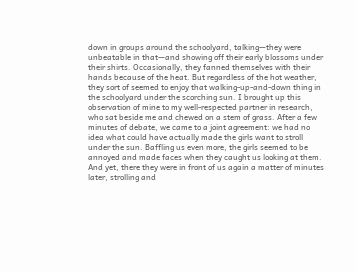down in groups around the schoolyard, talking—they were unbeatable in that—and showing off their early blossoms under their shirts. Occasionally, they fanned themselves with their hands because of the heat. But regardless of the hot weather, they sort of seemed to enjoy that walking-up-and-down thing in the schoolyard under the scorching sun. I brought up this observation of mine to my well-respected partner in research, who sat beside me and chewed on a stem of grass. After a few minutes of debate, we came to a joint agreement: we had no idea what could have actually made the girls want to stroll under the sun. Baffling us even more, the girls seemed to be annoyed and made faces when they caught us looking at them. And yet, there they were in front of us again a matter of minutes later, strolling and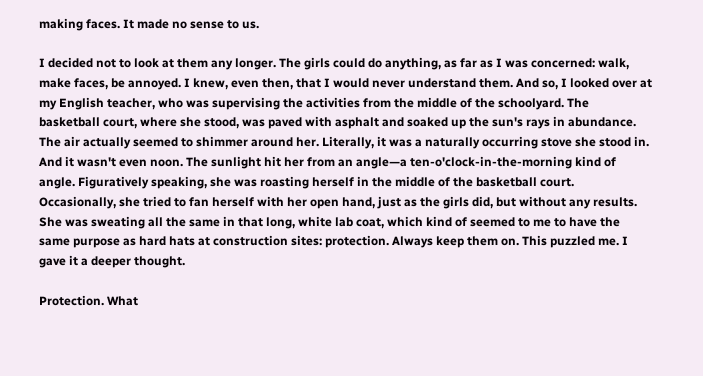making faces. It made no sense to us.

I decided not to look at them any longer. The girls could do anything, as far as I was concerned: walk, make faces, be annoyed. I knew, even then, that I would never understand them. And so, I looked over at my English teacher, who was supervising the activities from the middle of the schoolyard. The basketball court, where she stood, was paved with asphalt and soaked up the sun's rays in abundance. The air actually seemed to shimmer around her. Literally, it was a naturally occurring stove she stood in. And it wasn't even noon. The sunlight hit her from an angle—a ten-o'clock-in-the-morning kind of angle. Figuratively speaking, she was roasting herself in the middle of the basketball court. Occasionally, she tried to fan herself with her open hand, just as the girls did, but without any results. She was sweating all the same in that long, white lab coat, which kind of seemed to me to have the same purpose as hard hats at construction sites: protection. Always keep them on. This puzzled me. I gave it a deeper thought.

Protection. What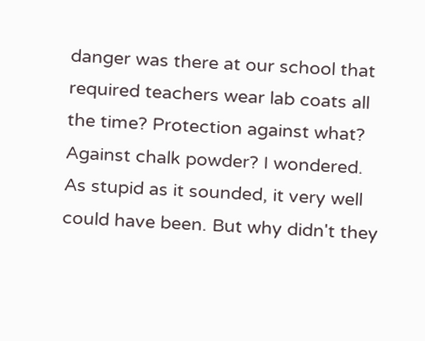danger was there at our school that required teachers wear lab coats all the time? Protection against what? Against chalk powder? I wondered. As stupid as it sounded, it very well could have been. But why didn't they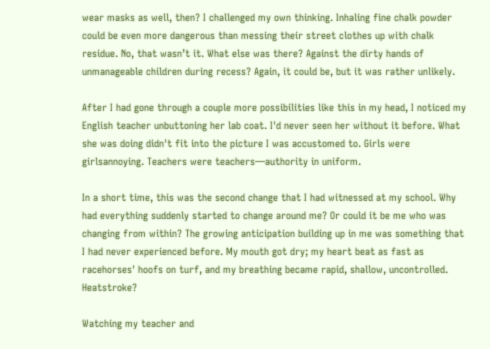wear masks as well, then? I challenged my own thinking. Inhaling fine chalk powder could be even more dangerous than messing their street clothes up with chalk residue. No, that wasn’t it. What else was there? Against the dirty hands of unmanageable children during recess? Again, it could be, but it was rather unlikely.

After I had gone through a couple more possibilities like this in my head, I noticed my English teacher unbuttoning her lab coat. I'd never seen her without it before. What she was doing didn't fit into the picture I was accustomed to. Girls were girlsannoying. Teachers were teachers—authority in uniform.

In a short time, this was the second change that I had witnessed at my school. Why had everything suddenly started to change around me? Or could it be me who was changing from within? The growing anticipation building up in me was something that I had never experienced before. My mouth got dry; my heart beat as fast as racehorses' hoofs on turf, and my breathing became rapid, shallow, uncontrolled. Heatstroke?

Watching my teacher and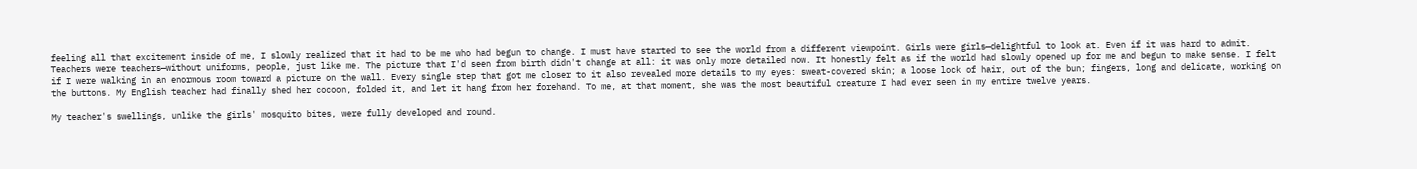feeling all that excitement inside of me, I slowly realized that it had to be me who had begun to change. I must have started to see the world from a different viewpoint. Girls were girls—delightful to look at. Even if it was hard to admit. Teachers were teachers—without uniforms, people, just like me. The picture that I'd seen from birth didn't change at all: it was only more detailed now. It honestly felt as if the world had slowly opened up for me and begun to make sense. I felt if I were walking in an enormous room toward a picture on the wall. Every single step that got me closer to it also revealed more details to my eyes: sweat-covered skin; a loose lock of hair, out of the bun; fingers, long and delicate, working on the buttons. My English teacher had finally shed her cocoon, folded it, and let it hang from her forehand. To me, at that moment, she was the most beautiful creature I had ever seen in my entire twelve years.

My teacher's swellings, unlike the girls' mosquito bites, were fully developed and round.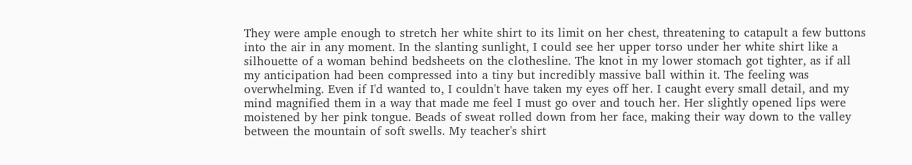They were ample enough to stretch her white shirt to its limit on her chest, threatening to catapult a few buttons into the air in any moment. In the slanting sunlight, I could see her upper torso under her white shirt like a silhouette of a woman behind bedsheets on the clothesline. The knot in my lower stomach got tighter, as if all my anticipation had been compressed into a tiny but incredibly massive ball within it. The feeling was overwhelming. Even if I'd wanted to, I couldn't have taken my eyes off her. I caught every small detail, and my mind magnified them in a way that made me feel I must go over and touch her. Her slightly opened lips were moistened by her pink tongue. Beads of sweat rolled down from her face, making their way down to the valley between the mountain of soft swells. My teacher's shirt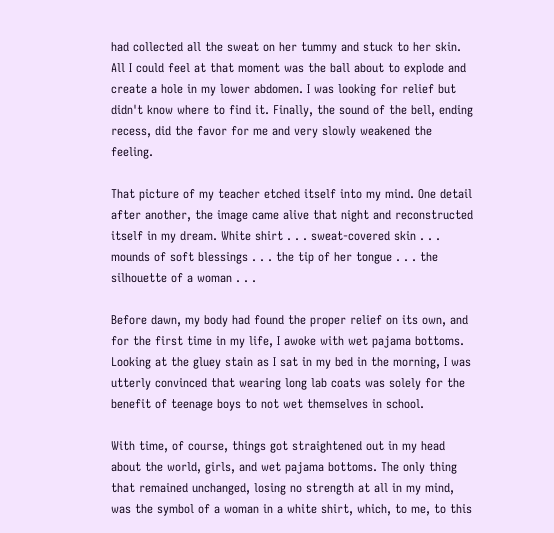had collected all the sweat on her tummy and stuck to her skin. All I could feel at that moment was the ball about to explode and create a hole in my lower abdomen. I was looking for relief but didn't know where to find it. Finally, the sound of the bell, ending recess, did the favor for me and very slowly weakened the feeling.

That picture of my teacher etched itself into my mind. One detail after another, the image came alive that night and reconstructed itself in my dream. White shirt . . . sweat-covered skin . . . mounds of soft blessings . . . the tip of her tongue . . . the silhouette of a woman . . .

Before dawn, my body had found the proper relief on its own, and for the first time in my life, I awoke with wet pajama bottoms. Looking at the gluey stain as I sat in my bed in the morning, I was utterly convinced that wearing long lab coats was solely for the benefit of teenage boys to not wet themselves in school.

With time, of course, things got straightened out in my head about the world, girls, and wet pajama bottoms. The only thing that remained unchanged, losing no strength at all in my mind, was the symbol of a woman in a white shirt, which, to me, to this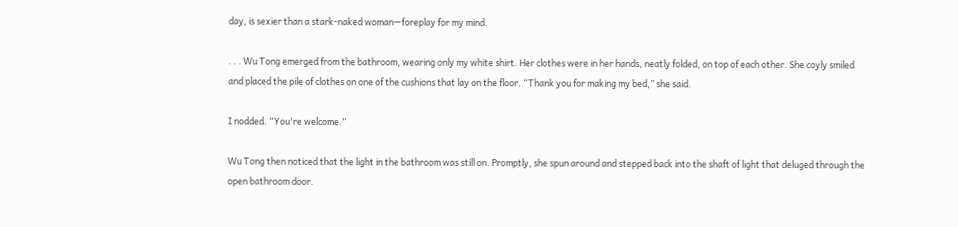day, is sexier than a stark-naked woman—foreplay for my mind.

. . . Wu Tong emerged from the bathroom, wearing only my white shirt. Her clothes were in her hands, neatly folded, on top of each other. She coyly smiled and placed the pile of clothes on one of the cushions that lay on the floor. “Thank you for making my bed,” she said.

I nodded. “You're welcome.”

Wu Tong then noticed that the light in the bathroom was still on. Promptly, she spun around and stepped back into the shaft of light that deluged through the open bathroom door.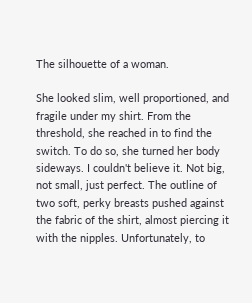The silhouette of a woman.

She looked slim, well proportioned, and fragile under my shirt. From the threshold, she reached in to find the switch. To do so, she turned her body sideways. I couldn't believe it. Not big, not small, just perfect. The outline of two soft, perky breasts pushed against the fabric of the shirt, almost piercing it with the nipples. Unfortunately, to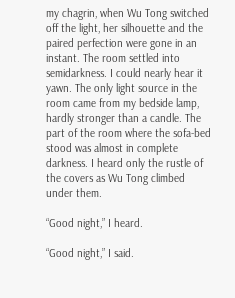my chagrin, when Wu Tong switched off the light, her silhouette and the paired perfection were gone in an instant. The room settled into semidarkness. I could nearly hear it yawn. The only light source in the room came from my bedside lamp, hardly stronger than a candle. The part of the room where the sofa-bed stood was almost in complete darkness. I heard only the rustle of the covers as Wu Tong climbed under them.

“Good night,” I heard.

“Good night,” I said.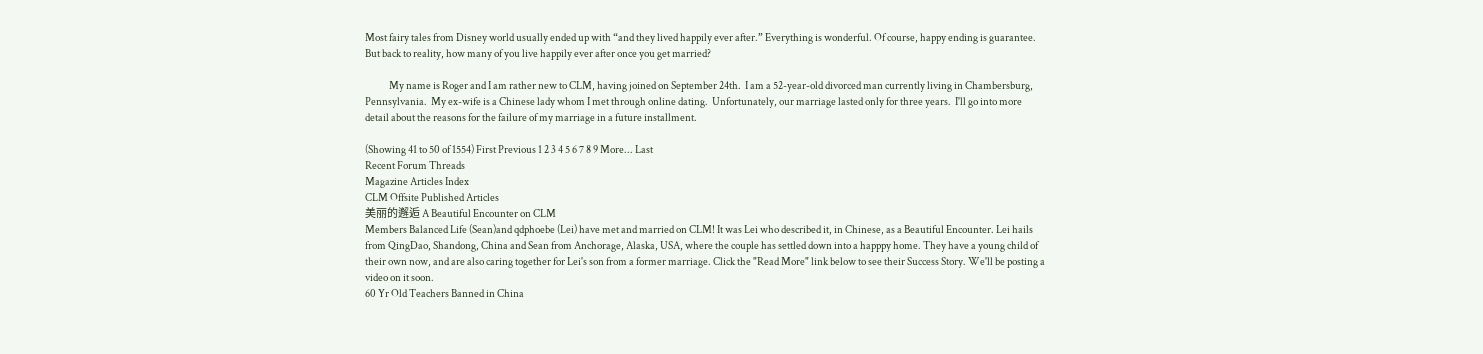Most fairy tales from Disney world usually ended up with “and they lived happily ever after.” Everything is wonderful. Of course, happy ending is guarantee. But back to reality, how many of you live happily ever after once you get married?

            My name is Roger and I am rather new to CLM, having joined on September 24th.  I am a 52-year-old divorced man currently living in Chambersburg, Pennsylvania.  My ex-wife is a Chinese lady whom I met through online dating.  Unfortunately, our marriage lasted only for three years.  I'll go into more detail about the reasons for the failure of my marriage in a future installment.

(Showing 41 to 50 of 1554) First Previous 1 2 3 4 5 6 7 8 9 More... Last
Recent Forum Threads
Magazine Articles Index
CLM Offsite Published Articles
美丽的邂逅 A Beautiful Encounter on CLM
Members Balanced Life (Sean)and qdphoebe (Lei) have met and married on CLM! It was Lei who described it, in Chinese, as a Beautiful Encounter. Lei hails from QingDao, Shandong, China and Sean from Anchorage, Alaska, USA, where the couple has settled down into a happpy home. They have a young child of their own now, and are also caring together for Lei's son from a former marriage. Click the "Read More" link below to see their Success Story. We'll be posting a video on it soon.
60 Yr Old Teachers Banned in China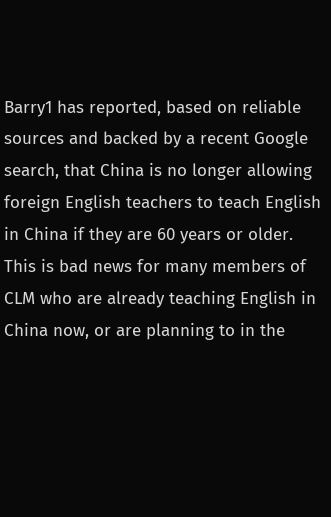Barry1 has reported, based on reliable sources and backed by a recent Google search, that China is no longer allowing foreign English teachers to teach English in China if they are 60 years or older. This is bad news for many members of CLM who are already teaching English in China now, or are planning to in the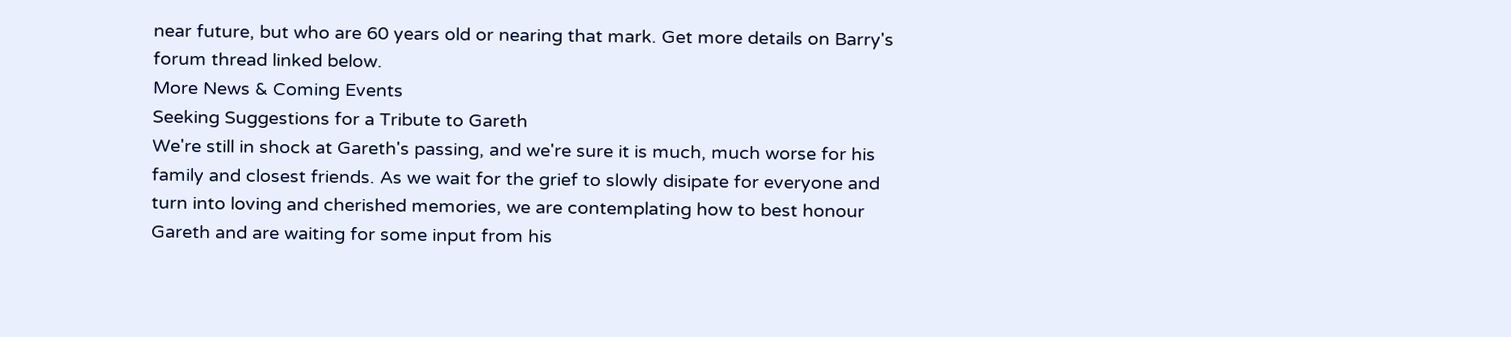near future, but who are 60 years old or nearing that mark. Get more details on Barry's forum thread linked below.
More News & Coming Events
Seeking Suggestions for a Tribute to Gareth
We're still in shock at Gareth's passing, and we're sure it is much, much worse for his family and closest friends. As we wait for the grief to slowly disipate for everyone and turn into loving and cherished memories, we are contemplating how to best honour Gareth and are waiting for some input from his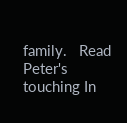family.   Read Peter's touching In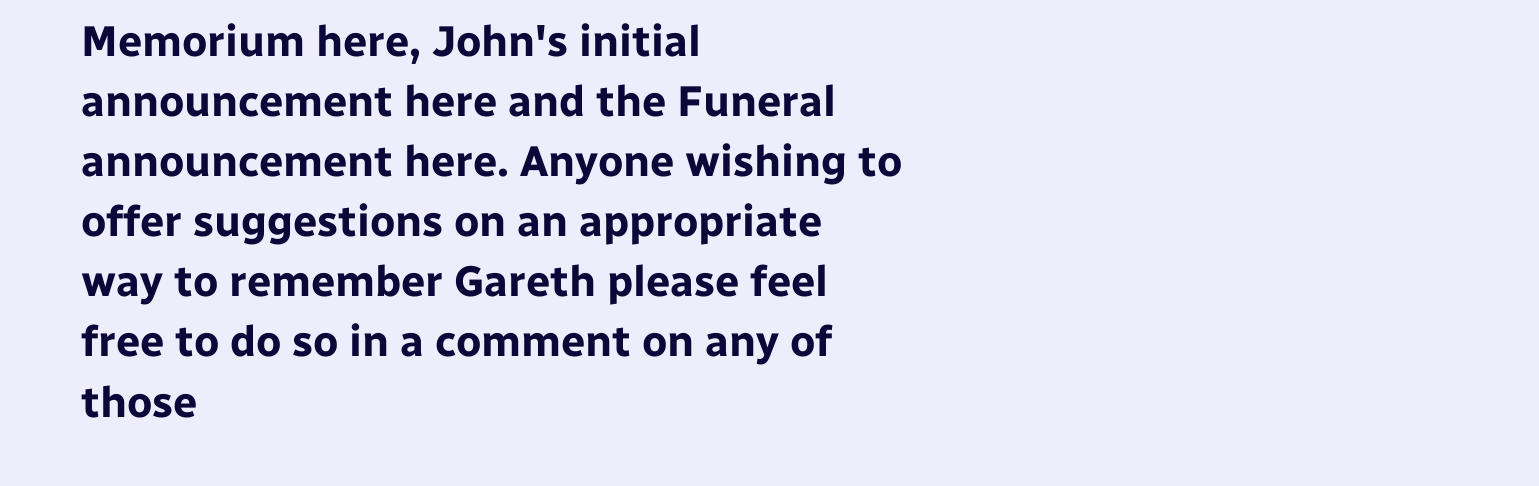Memorium here, John's initial announcement here and the Funeral announcement here. Anyone wishing to offer suggestions on an appropriate way to remember Gareth please feel free to do so in a comment on any of those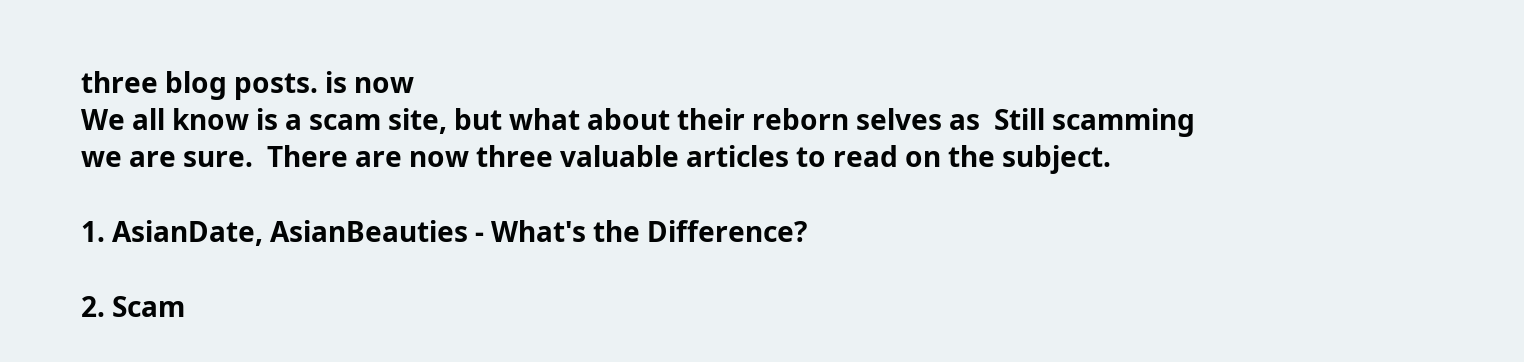three blog posts. is now
We all know is a scam site, but what about their reborn selves as  Still scamming we are sure.  There are now three valuable articles to read on the subject.

1. AsianDate, AsianBeauties - What's the Difference?

2. Scam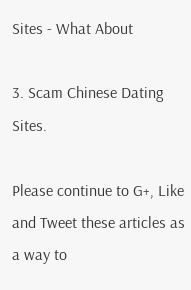Sites - What About

3. Scam Chinese Dating Sites.

Please continue to G+, Like and Tweet these articles as a way to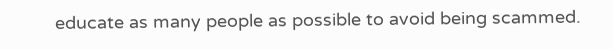educate as many people as possible to avoid being scammed.